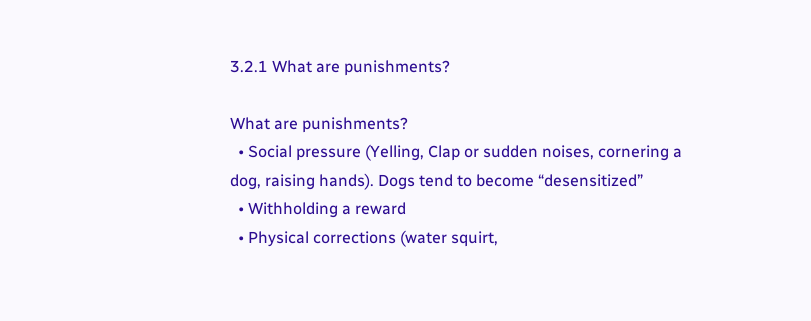3.2.1 What are punishments?

What are punishments?
  • Social pressure (Yelling, Clap or sudden noises, cornering a dog, raising hands). Dogs tend to become “desensitized”
  • Withholding a reward
  • Physical corrections (water squirt,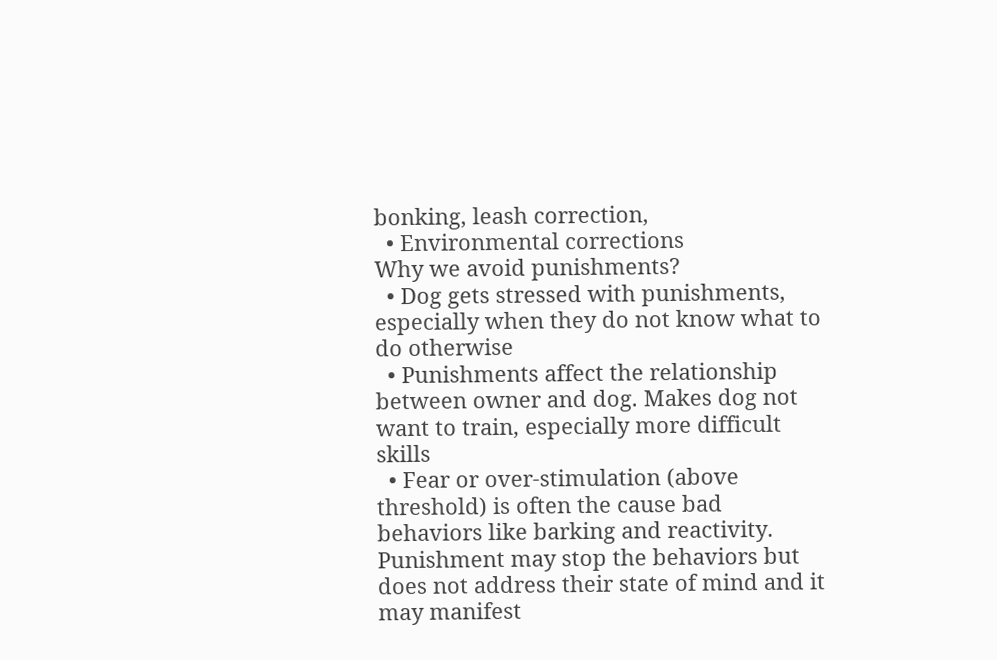bonking, leash correction,
  • Environmental corrections
Why we avoid punishments?
  • Dog gets stressed with punishments, especially when they do not know what to do otherwise
  • Punishments affect the relationship between owner and dog. Makes dog not want to train, especially more difficult skills
  • Fear or over-stimulation (above threshold) is often the cause bad behaviors like barking and reactivity. Punishment may stop the behaviors but does not address their state of mind and it may manifest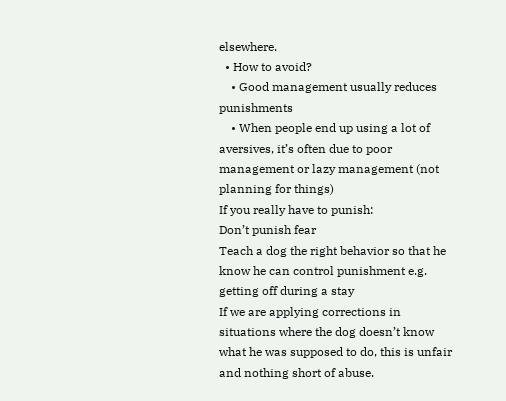elsewhere.
  • How to avoid?
    • Good management usually reduces punishments
    • When people end up using a lot of aversives, it’s often due to poor management or lazy management (not planning for things)
If you really have to punish:
Don’t punish fear
Teach a dog the right behavior so that he know he can control punishment e.g. getting off during a stay
If we are applying corrections in situations where the dog doesn’t know what he was supposed to do, this is unfair and nothing short of abuse.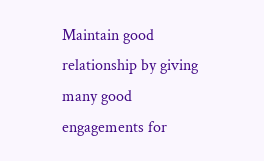Maintain good relationship by giving many good engagements for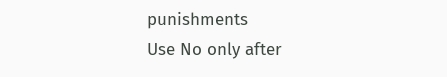punishments
Use No only after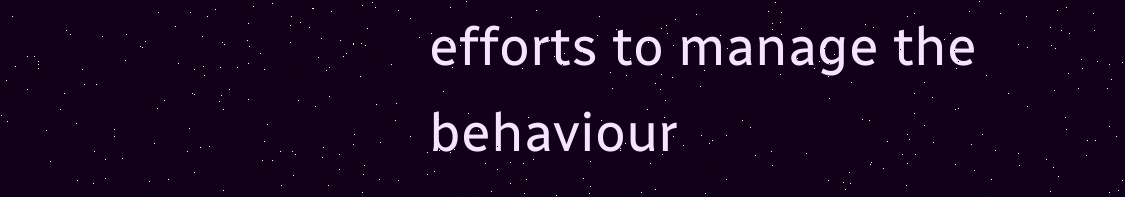efforts to manage the behaviour